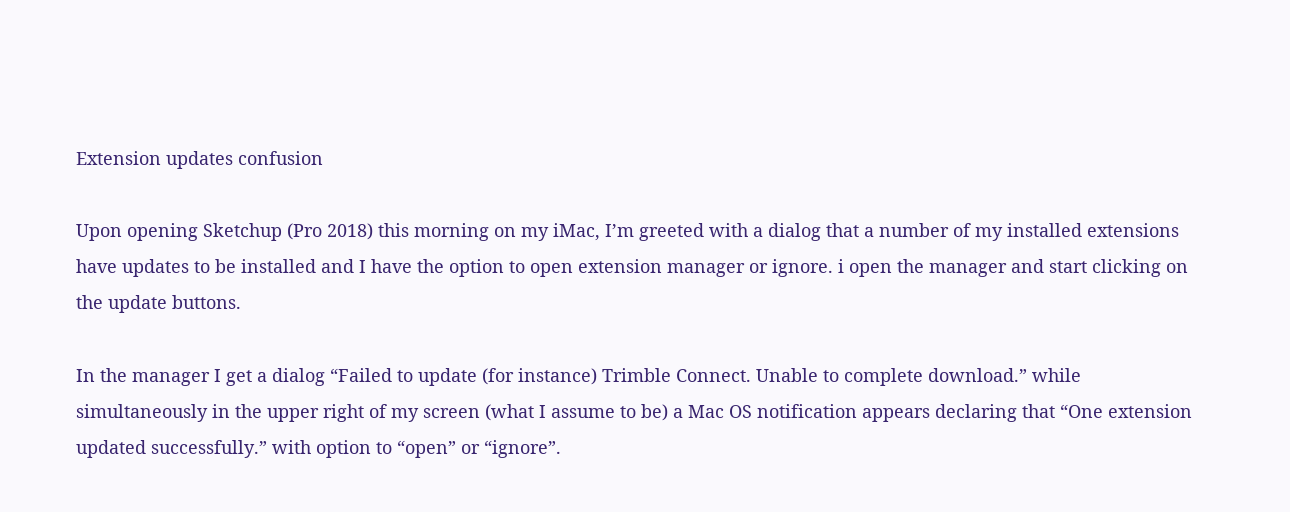Extension updates confusion

Upon opening Sketchup (Pro 2018) this morning on my iMac, I’m greeted with a dialog that a number of my installed extensions have updates to be installed and I have the option to open extension manager or ignore. i open the manager and start clicking on the update buttons.

In the manager I get a dialog “Failed to update (for instance) Trimble Connect. Unable to complete download.” while simultaneously in the upper right of my screen (what I assume to be) a Mac OS notification appears declaring that “One extension updated successfully.” with option to “open” or “ignore”.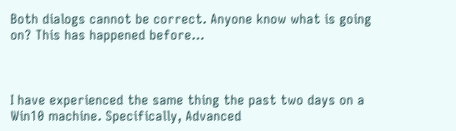Both dialogs cannot be correct. Anyone know what is going on? This has happened before…



I have experienced the same thing the past two days on a Win10 machine. Specifically, Advanced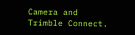Camera and Trimble Connect.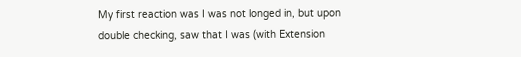My first reaction was I was not longed in, but upon double checking, saw that I was (with Extension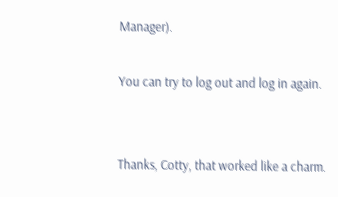Manager).

You can try to log out and log in again.


Thanks, Cotty, that worked like a charm.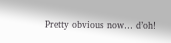Pretty obvious now… d’oh!